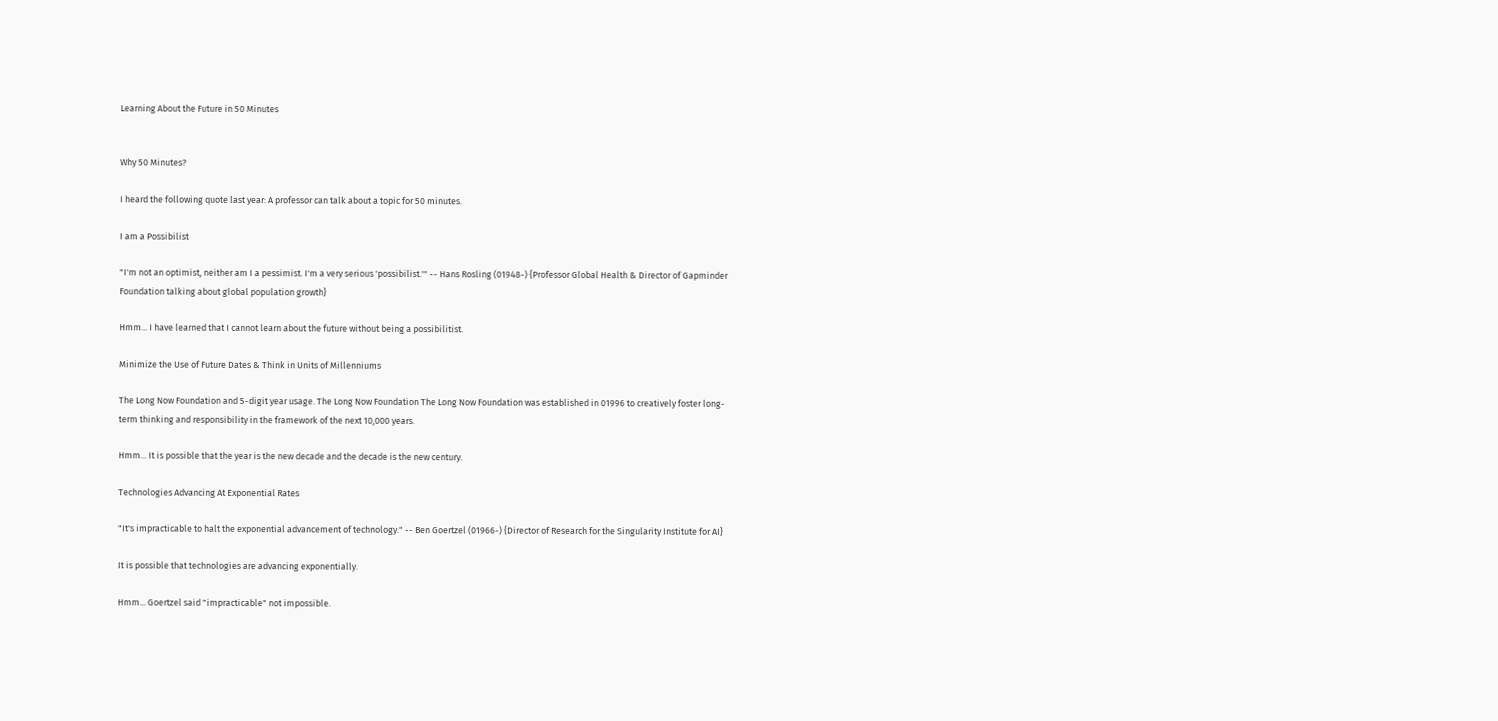Learning About the Future in 50 Minutes


Why 50 Minutes?

I heard the following quote last year: A professor can talk about a topic for 50 minutes.

I am a Possibilist

"I'm not an optimist, neither am I a pessimist. I'm a very serious 'possibilist.'" -- Hans Rosling (01948-) {Professor Global Health & Director of Gapminder Foundation talking about global population growth}

Hmm... I have learned that I cannot learn about the future without being a possibilitist.

Minimize the Use of Future Dates & Think in Units of Millenniums

The Long Now Foundation and 5-digit year usage. The Long Now Foundation The Long Now Foundation was established in 01996 to creatively foster long-term thinking and responsibility in the framework of the next 10,000 years.

Hmm... It is possible that the year is the new decade and the decade is the new century.

Technologies Advancing At Exponential Rates

"It's impracticable to halt the exponential advancement of technology." -- Ben Goertzel (01966-) {Director of Research for the Singularity Institute for AI}

It is possible that technologies are advancing exponentially.

Hmm... Goertzel said "impracticable" not impossible.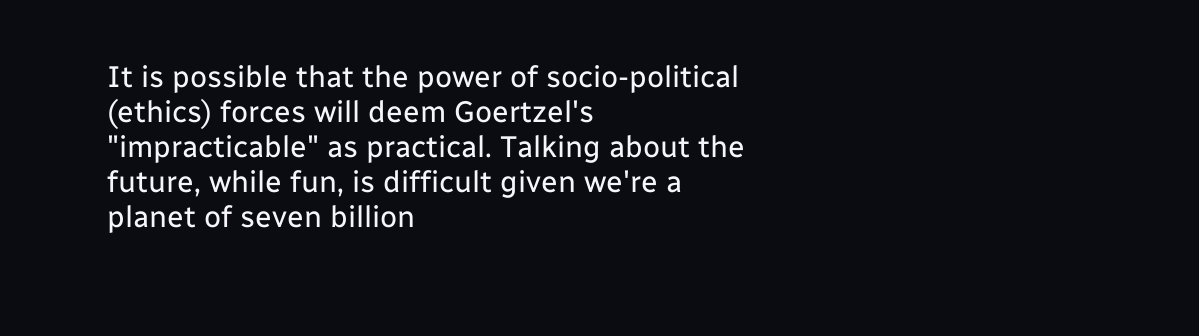It is possible that the power of socio-political (ethics) forces will deem Goertzel's "impracticable" as practical. Talking about the future, while fun, is difficult given we're a planet of seven billion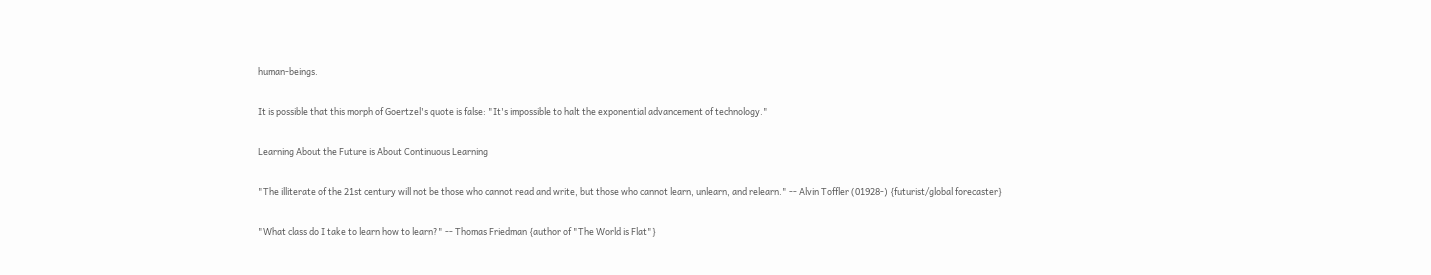human-beings.

It is possible that this morph of Goertzel's quote is false: "It's impossible to halt the exponential advancement of technology."

Learning About the Future is About Continuous Learning

"The illiterate of the 21st century will not be those who cannot read and write, but those who cannot learn, unlearn, and relearn." -- Alvin Toffler (01928-) {futurist/global forecaster}

"What class do I take to learn how to learn?" -- Thomas Friedman {author of "The World is Flat"}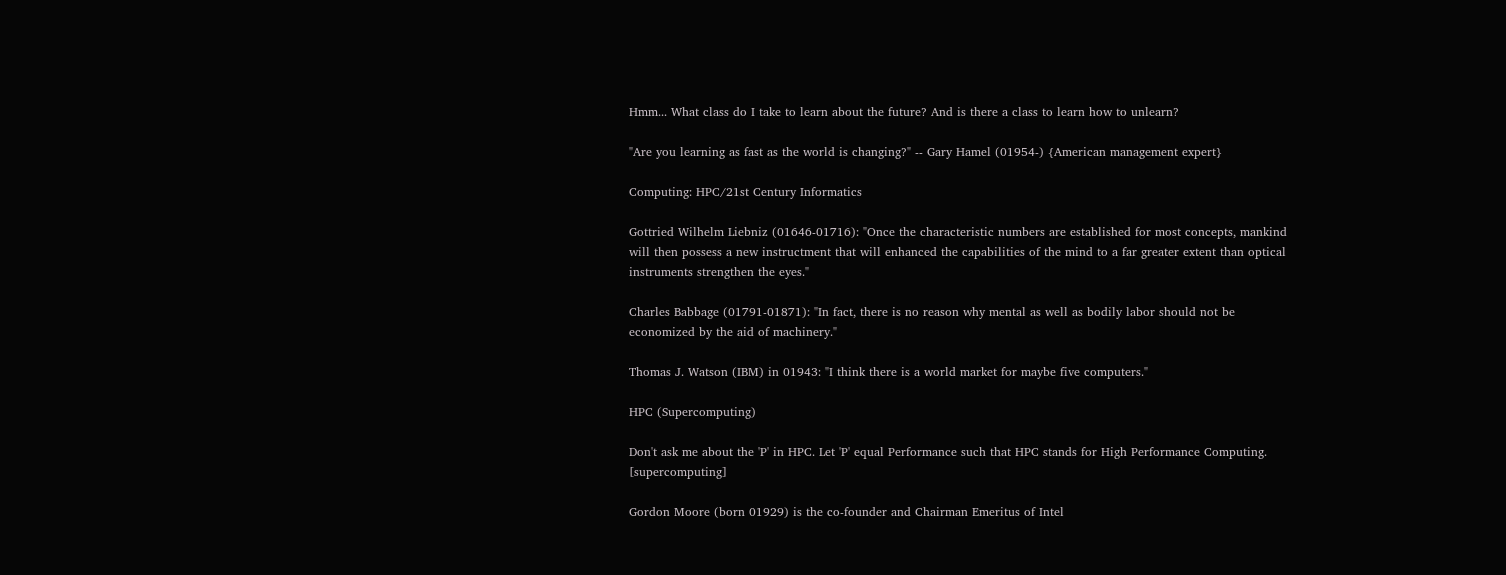Hmm... What class do I take to learn about the future? And is there a class to learn how to unlearn?

"Are you learning as fast as the world is changing?" -- Gary Hamel (01954-) {American management expert}

Computing: HPC/21st Century Informatics

Gottried Wilhelm Liebniz (01646-01716): "Once the characteristic numbers are established for most concepts, mankind will then possess a new instructment that will enhanced the capabilities of the mind to a far greater extent than optical instruments strengthen the eyes."

Charles Babbage (01791-01871): "In fact, there is no reason why mental as well as bodily labor should not be economized by the aid of machinery."

Thomas J. Watson (IBM) in 01943: "I think there is a world market for maybe five computers."

HPC (Supercomputing)

Don't ask me about the 'P' in HPC. Let 'P' equal Performance such that HPC stands for High Performance Computing. [supercomputing]

Gordon Moore (born 01929) is the co-founder and Chairman Emeritus of Intel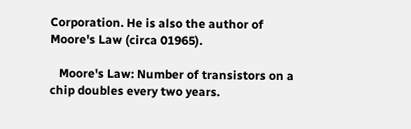Corporation. He is also the author of Moore's Law (circa 01965).

   Moore's Law: Number of transistors on a chip doubles every two years.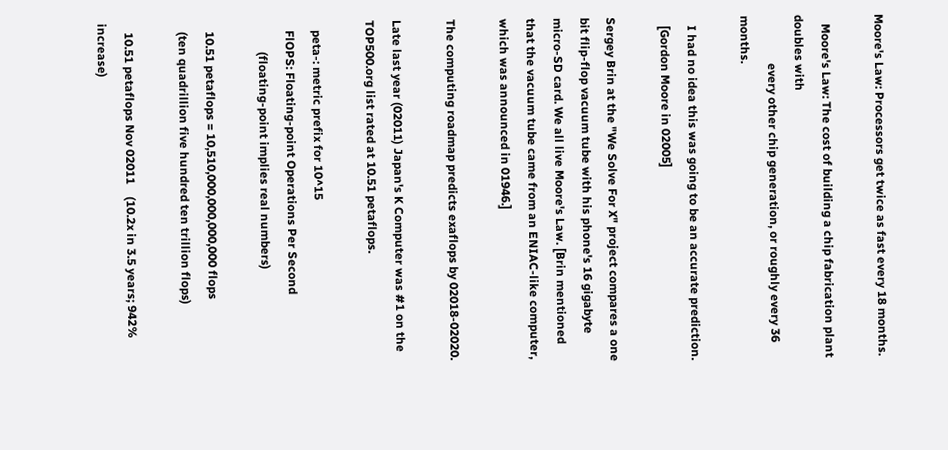Moore's Law: Processors get twice as fast every 18 months.

   Moore's Law: The cost of building a chip fabrication plant doubles with
                every other chip generation, or roughly every 36 months.

   I had no idea this was going to be an accurate prediction.
   [Gordon Moore in 02005]

Sergey Brin at the "We Solve For X" project compares a one bit flip-flop vacuum tube with his phone's 16 gigabyte micro-SD card. We all live Moore's Law. [Brin mentioned that the vacuum tube came from an ENIAC-like computer, which was announced in 01946.]

The computing roadmap predicts exaflops by 02018-02020.

Late last year (02011) Japan's K Computer was #1 on the TOP500.org list rated at 10.51 petaflops.

   peta-: metric prefix for 10^15
   FlOPS: Floating-point Operations Per Second
          (floating-point implies real numbers)

   10.51 petaflops = 10,510,000,000,000,000 flops
   (ten quadrillion five hundred ten trillion flops)

   10.51 petaflops Nov 02011    (10.2x in 3.5 years; 942% increase)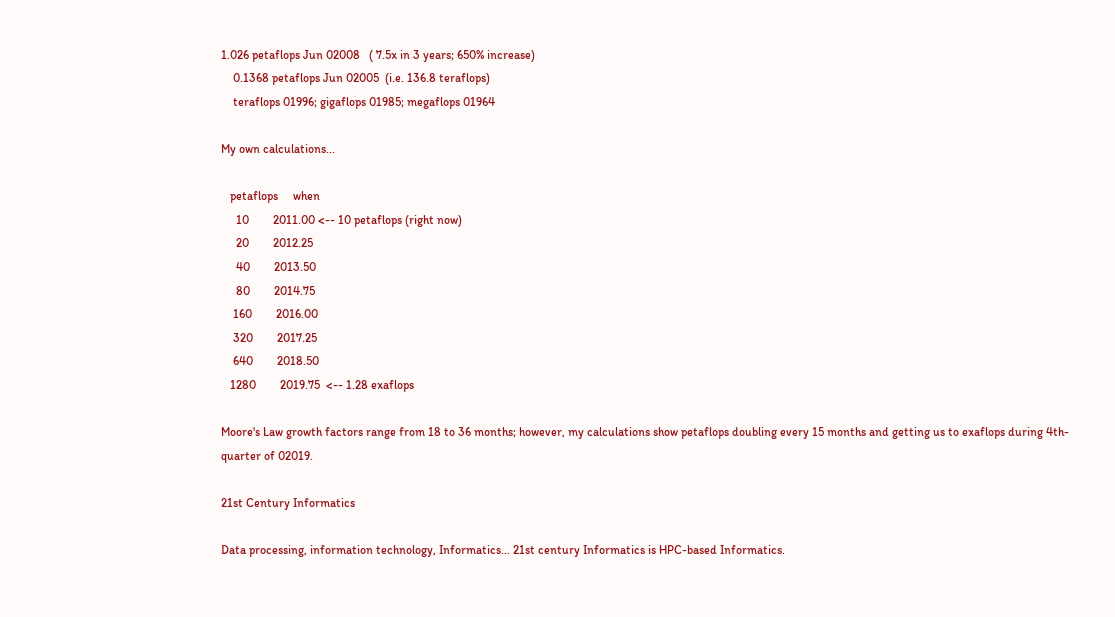1.026 petaflops Jun 02008   ( 7.5x in 3 years; 650% increase)
    0.1368 petaflops Jun 02005  (i.e. 136.8 teraflops)
    teraflops 01996; gigaflops 01985; megaflops 01964

My own calculations...

   petaflops     when
     10        2011.00 <-- 10 petaflops (right now)
     20        2012.25
     40        2013.50
     80        2014.75
    160        2016.00
    320        2017.25
    640        2018.50
   1280        2019.75  <-- 1.28 exaflops

Moore's Law growth factors range from 18 to 36 months; however, my calculations show petaflops doubling every 15 months and getting us to exaflops during 4th-quarter of 02019.

21st Century Informatics

Data processing, information technology, Informatics... 21st century Informatics is HPC-based Informatics.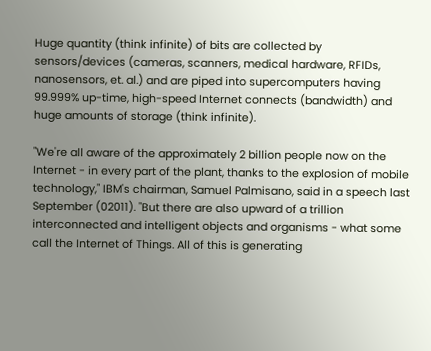Huge quantity (think infinite) of bits are collected by sensors/devices (cameras, scanners, medical hardware, RFIDs, nanosensors, et. al.) and are piped into supercomputers having 99.999% up-time, high-speed Internet connects (bandwidth) and huge amounts of storage (think infinite).

"We're all aware of the approximately 2 billion people now on the Internet - in every part of the plant, thanks to the explosion of mobile technology," IBM's chairman, Samuel Palmisano, said in a speech last September (02011). "But there are also upward of a trillion interconnected and intelligent objects and organisms - what some call the Internet of Things. All of this is generating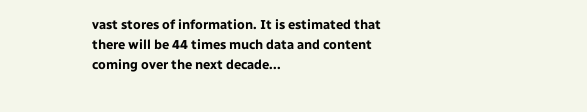vast stores of information. It is estimated that there will be 44 times much data and content coming over the next decade...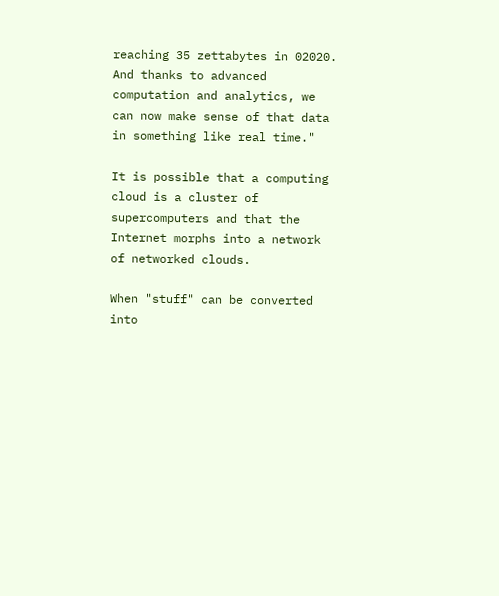reaching 35 zettabytes in 02020. And thanks to advanced computation and analytics, we can now make sense of that data in something like real time."

It is possible that a computing cloud is a cluster of supercomputers and that the Internet morphs into a network of networked clouds.

When "stuff" can be converted into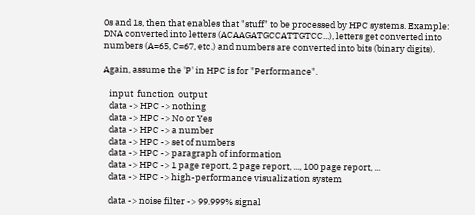0s and 1s, then that enables that "stuff" to be processed by HPC systems. Example: DNA converted into letters (ACAAGATGCCATTGTCC...), letters get converted into numbers (A=65, C=67, etc.) and numbers are converted into bits (binary digits).

Again, assume the 'P' in HPC is for "Performance".

   input  function  output
   data -> HPC -> nothing
   data -> HPC -> No or Yes
   data -> HPC -> a number
   data -> HPC -> set of numbers
   data -> HPC -> paragraph of information
   data -> HPC -> 1 page report, 2 page report, ..., 100 page report, ...
   data -> HPC -> high-performance visualization system

   data -> noise filter -> 99.999% signal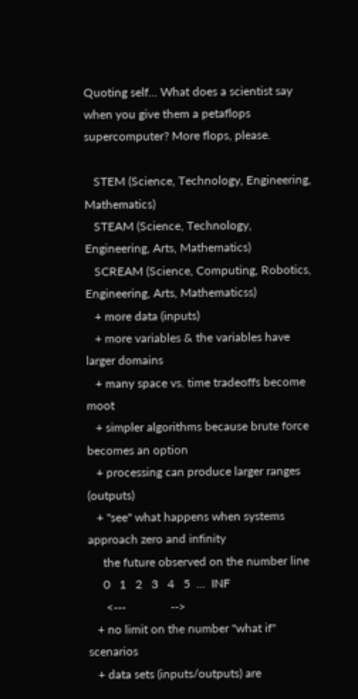Quoting self... What does a scientist say when you give them a petaflops supercomputer? More flops, please.

   STEM (Science, Technology, Engineering, Mathematics)
   STEAM (Science, Technology, Engineering, Arts, Mathematics)
   SCREAM (Science, Computing, Robotics, Engineering, Arts, Mathematicss)
   + more data (inputs)
   + more variables & the variables have larger domains
   + many space vs. time tradeoffs become moot
   + simpler algorithms because brute force becomes an option
   + processing can produce larger ranges (outputs)
   + "see" what happens when systems approach zero and infinity
     the future observed on the number line
     0   1   2   3   4   5  ...  INF
      <---               -->
   + no limit on the number "what if" scenarios
   + data sets (inputs/outputs) are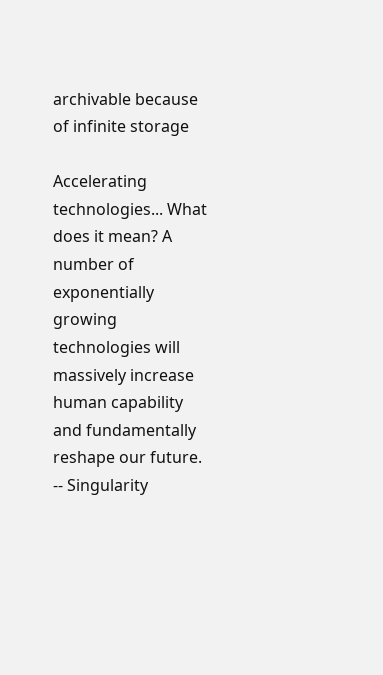archivable because of infinite storage

Accelerating technologies... What does it mean? A number of exponentially growing technologies will massively increase human capability and fundamentally reshape our future. -- Singularity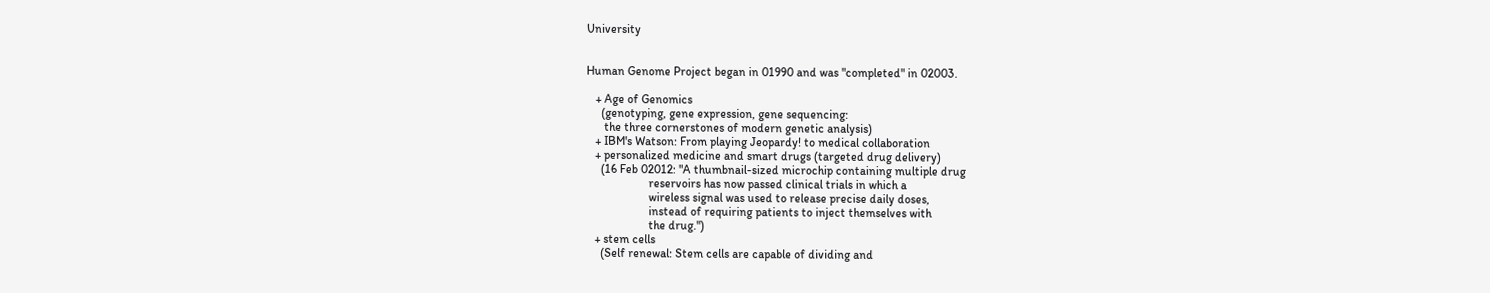University


Human Genome Project began in 01990 and was "completed" in 02003.

   + Age of Genomics
     (genotyping, gene expression, gene sequencing:
      the three cornerstones of modern genetic analysis)
   + IBM's Watson: From playing Jeopardy! to medical collaboration
   + personalized medicine and smart drugs (targeted drug delivery)
     (16 Feb 02012: "A thumbnail-sized microchip containing multiple drug
                     reservoirs has now passed clinical trials in which a
                     wireless signal was used to release precise daily doses,
                     instead of requiring patients to inject themselves with
                     the drug.")
   + stem cells
     (Self renewal: Stem cells are capable of dividing and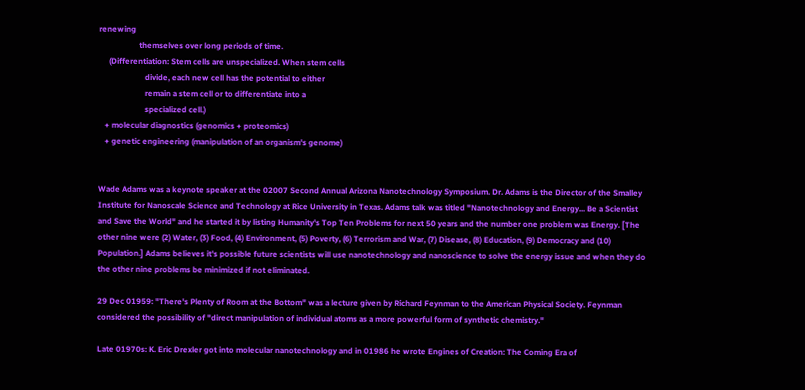renewing
                    themselves over long periods of time.
     (Differentiation: Stem cells are unspecialized. When stem cells
                       divide, each new cell has the potential to either
                       remain a stem cell or to differentiate into a
                       specialized cell.)
   + molecular diagnostics (genomics + proteomics)
   + genetic engineering (manipulation of an organism's genome)


Wade Adams was a keynote speaker at the 02007 Second Annual Arizona Nanotechnology Symposium. Dr. Adams is the Director of the Smalley Institute for Nanoscale Science and Technology at Rice University in Texas. Adams talk was titled "Nanotechnology and Energy... Be a Scientist and Save the World" and he started it by listing Humanity's Top Ten Problems for next 50 years and the number one problem was Energy. [The other nine were (2) Water, (3) Food, (4) Environment, (5) Poverty, (6) Terrorism and War, (7) Disease, (8) Education, (9) Democracy and (10) Population.] Adams believes it's possible future scientists will use nanotechnology and nanoscience to solve the energy issue and when they do the other nine problems be minimized if not eliminated.

29 Dec 01959: "There's Plenty of Room at the Bottom" was a lecture given by Richard Feynman to the American Physical Society. Feynman considered the possibility of "direct manipulation of individual atoms as a more powerful form of synthetic chemistry."

Late 01970s: K. Eric Drexler got into molecular nanotechnology and in 01986 he wrote Engines of Creation: The Coming Era of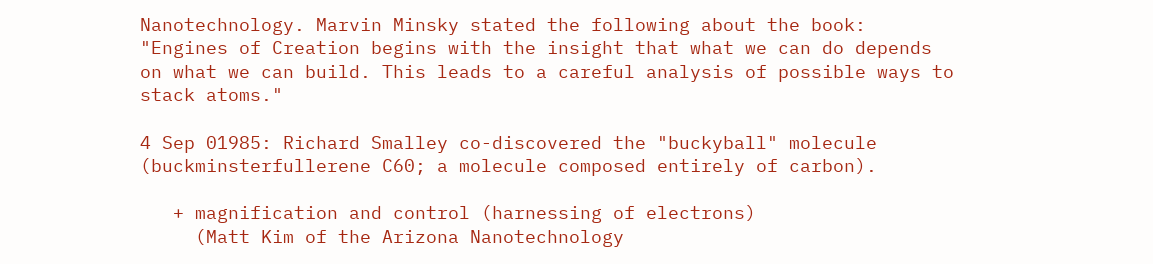Nanotechnology. Marvin Minsky stated the following about the book: "Engines of Creation begins with the insight that what we can do depends on what we can build. This leads to a careful analysis of possible ways to stack atoms."

4 Sep 01985: Richard Smalley co-discovered the "buckyball" molecule (buckminsterfullerene C60; a molecule composed entirely of carbon).

   + magnification and control (harnessing of electrons)
     (Matt Kim of the Arizona Nanotechnology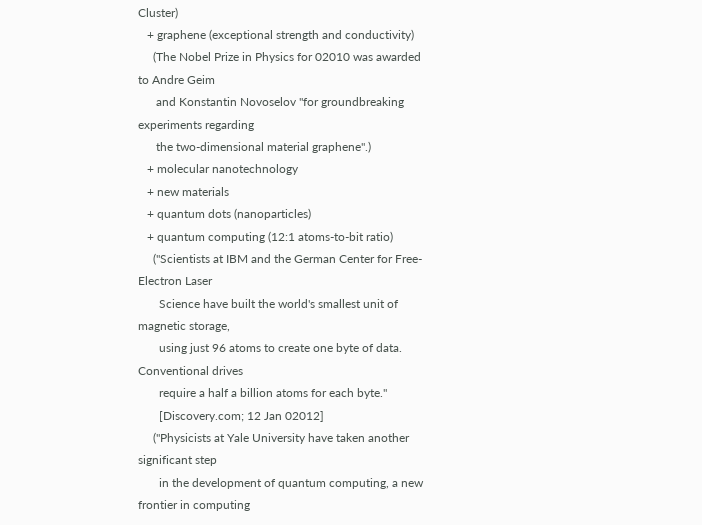Cluster)
   + graphene (exceptional strength and conductivity)
     (The Nobel Prize in Physics for 02010 was awarded to Andre Geim
      and Konstantin Novoselov "for groundbreaking experiments regarding
      the two-dimensional material graphene".)
   + molecular nanotechnology
   + new materials
   + quantum dots (nanoparticles)
   + quantum computing (12:1 atoms-to-bit ratio)
     ("Scientists at IBM and the German Center for Free-Electron Laser
       Science have built the world's smallest unit of magnetic storage,
       using just 96 atoms to create one byte of data. Conventional drives
       require a half a billion atoms for each byte."
       [Discovery.com; 12 Jan 02012]
     ("Physicists at Yale University have taken another significant step
       in the development of quantum computing, a new frontier in computing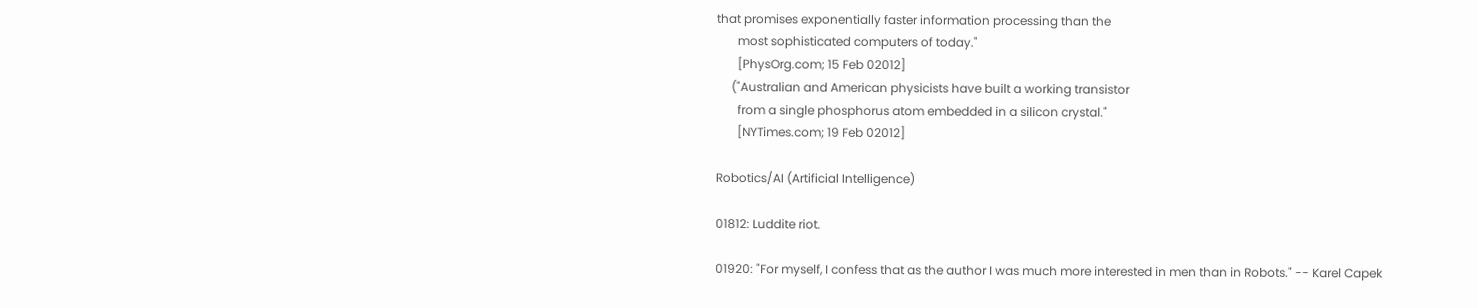that promises exponentially faster information processing than the
       most sophisticated computers of today."
       [PhysOrg.com; 15 Feb 02012]
     ("Australian and American physicists have built a working transistor
       from a single phosphorus atom embedded in a silicon crystal."
       [NYTimes.com; 19 Feb 02012]

Robotics/AI (Artificial Intelligence)

01812: Luddite riot.

01920: "For myself, I confess that as the author I was much more interested in men than in Robots." -- Karel Capek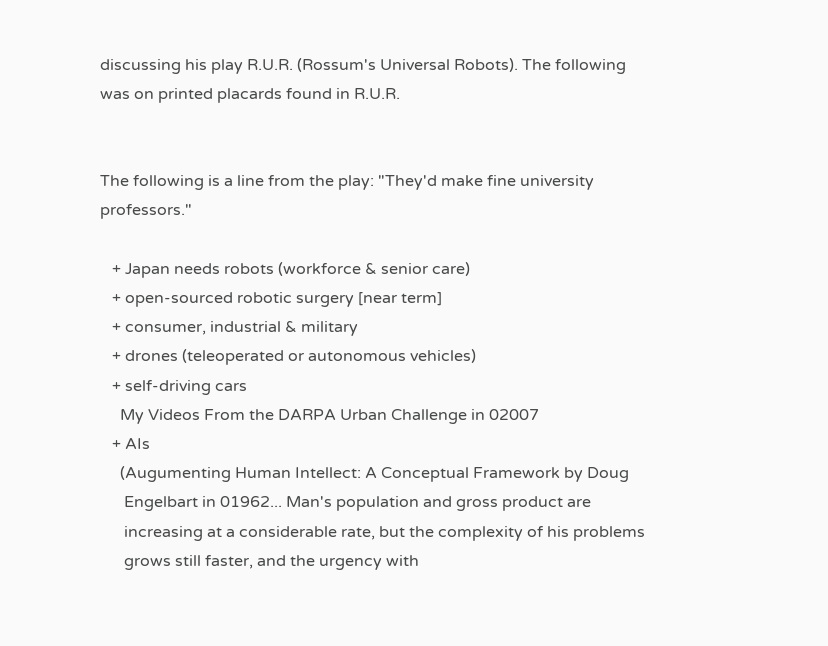discussing his play R.U.R. (Rossum's Universal Robots). The following was on printed placards found in R.U.R.


The following is a line from the play: "They'd make fine university professors."

   + Japan needs robots (workforce & senior care)
   + open-sourced robotic surgery [near term]
   + consumer, industrial & military
   + drones (teleoperated or autonomous vehicles)
   + self-driving cars
     My Videos From the DARPA Urban Challenge in 02007
   + AIs
     (Augumenting Human Intellect: A Conceptual Framework by Doug
      Engelbart in 01962... Man's population and gross product are
      increasing at a considerable rate, but the complexity of his problems
      grows still faster, and the urgency with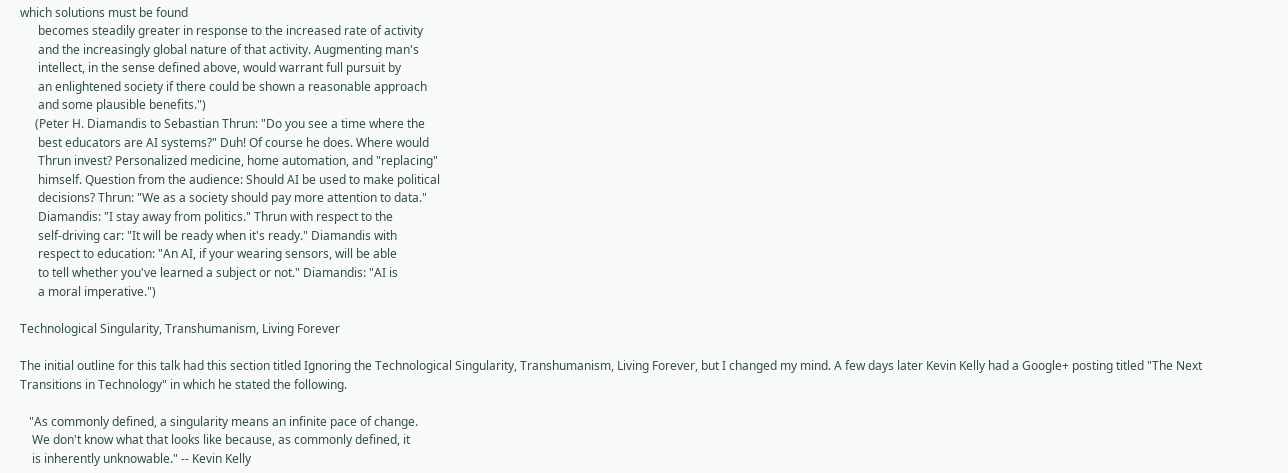which solutions must be found
      becomes steadily greater in response to the increased rate of activity
      and the increasingly global nature of that activity. Augmenting man's
      intellect, in the sense defined above, would warrant full pursuit by
      an enlightened society if there could be shown a reasonable approach
      and some plausible benefits.")
     (Peter H. Diamandis to Sebastian Thrun: "Do you see a time where the
      best educators are AI systems?" Duh! Of course he does. Where would
      Thrun invest? Personalized medicine, home automation, and "replacing"
      himself. Question from the audience: Should AI be used to make political
      decisions? Thrun: "We as a society should pay more attention to data."
      Diamandis: "I stay away from politics." Thrun with respect to the
      self-driving car: "It will be ready when it's ready." Diamandis with
      respect to education: "An AI, if your wearing sensors, will be able
      to tell whether you've learned a subject or not." Diamandis: "AI is
      a moral imperative.")

Technological Singularity, Transhumanism, Living Forever

The initial outline for this talk had this section titled Ignoring the Technological Singularity, Transhumanism, Living Forever, but I changed my mind. A few days later Kevin Kelly had a Google+ posting titled "The Next Transitions in Technology" in which he stated the following.

   "As commonly defined, a singularity means an infinite pace of change.
    We don't know what that looks like because, as commonly defined, it
    is inherently unknowable." -- Kevin Kelly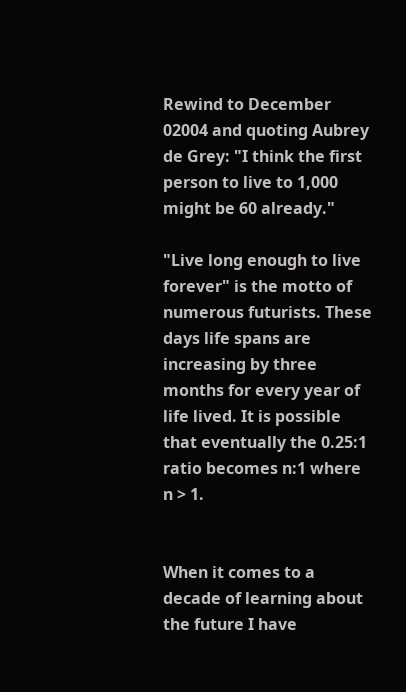Rewind to December 02004 and quoting Aubrey de Grey: "I think the first person to live to 1,000 might be 60 already."

"Live long enough to live forever" is the motto of numerous futurists. These days life spans are increasing by three months for every year of life lived. It is possible that eventually the 0.25:1 ratio becomes n:1 where n > 1.


When it comes to a decade of learning about the future I have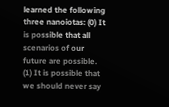learned the following three nanoiotas: (0) It is possible that all scenarios of our future are possible. (1) It is possible that we should never say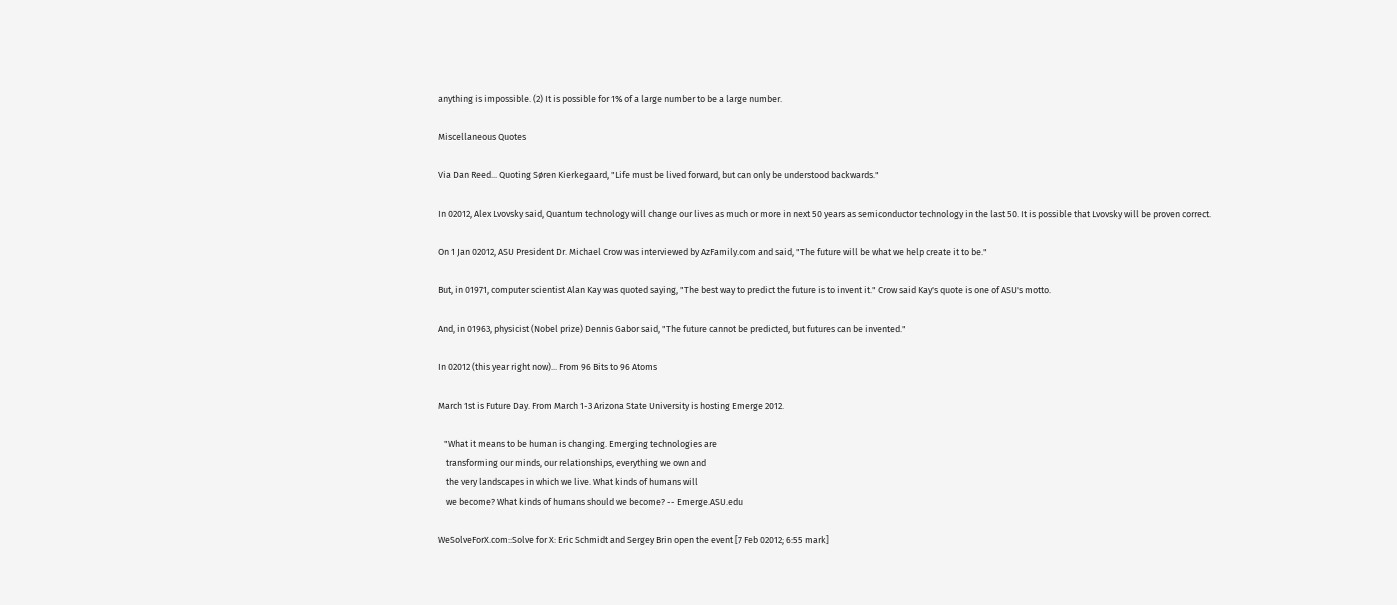anything is impossible. (2) It is possible for 1% of a large number to be a large number.

Miscellaneous Quotes

Via Dan Reed... Quoting Søren Kierkegaard, "Life must be lived forward, but can only be understood backwards."

In 02012, Alex Lvovsky said, Quantum technology will change our lives as much or more in next 50 years as semiconductor technology in the last 50. It is possible that Lvovsky will be proven correct.

On 1 Jan 02012, ASU President Dr. Michael Crow was interviewed by AzFamily.com and said, "The future will be what we help create it to be."

But, in 01971, computer scientist Alan Kay was quoted saying, "The best way to predict the future is to invent it." Crow said Kay's quote is one of ASU's motto.

And, in 01963, physicist (Nobel prize) Dennis Gabor said, "The future cannot be predicted, but futures can be invented."

In 02012 (this year right now)... From 96 Bits to 96 Atoms

March 1st is Future Day. From March 1-3 Arizona State University is hosting Emerge 2012.

   "What it means to be human is changing. Emerging technologies are
    transforming our minds, our relationships, everything we own and
    the very landscapes in which we live. What kinds of humans will
    we become? What kinds of humans should we become? -- Emerge.ASU.edu

WeSolveForX.com::Solve for X: Eric Schmidt and Sergey Brin open the event [7 Feb 02012; 6:55 mark]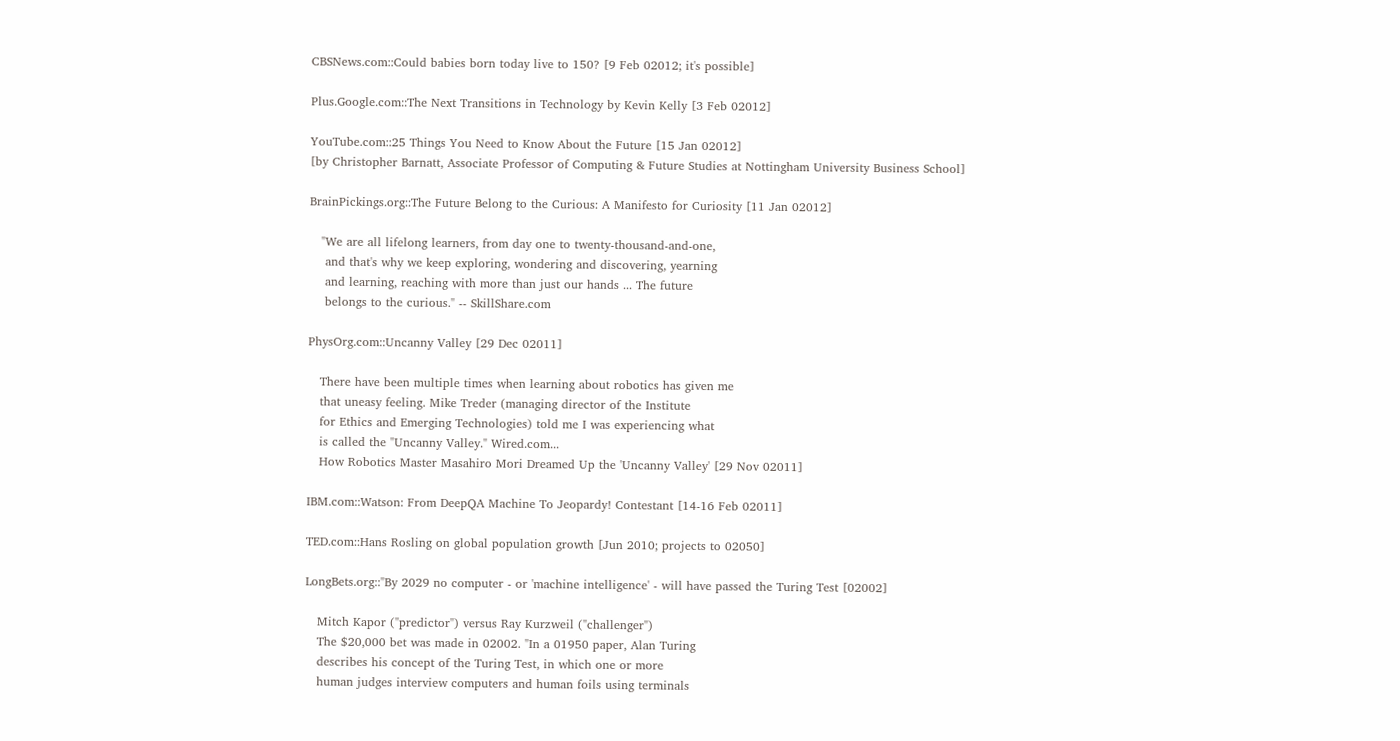CBSNews.com::Could babies born today live to 150? [9 Feb 02012; it's possible]

Plus.Google.com::The Next Transitions in Technology by Kevin Kelly [3 Feb 02012]

YouTube.com::25 Things You Need to Know About the Future [15 Jan 02012]
[by Christopher Barnatt, Associate Professor of Computing & Future Studies at Nottingham University Business School]

BrainPickings.org::The Future Belong to the Curious: A Manifesto for Curiosity [11 Jan 02012]

   "We are all lifelong learners, from day one to twenty-thousand-and-one,
    and that's why we keep exploring, wondering and discovering, yearning
    and learning, reaching with more than just our hands ... The future
    belongs to the curious." -- SkillShare.com

PhysOrg.com::Uncanny Valley [29 Dec 02011]

   There have been multiple times when learning about robotics has given me
   that uneasy feeling. Mike Treder (managing director of the Institute
   for Ethics and Emerging Technologies) told me I was experiencing what
   is called the "Uncanny Valley." Wired.com...
   How Robotics Master Masahiro Mori Dreamed Up the 'Uncanny Valley' [29 Nov 02011]

IBM.com::Watson: From DeepQA Machine To Jeopardy! Contestant [14-16 Feb 02011]

TED.com::Hans Rosling on global population growth [Jun 2010; projects to 02050]

LongBets.org::"By 2029 no computer - or 'machine intelligence' - will have passed the Turing Test [02002]

   Mitch Kapor ("predictor") versus Ray Kurzweil ("challenger")
   The $20,000 bet was made in 02002. "In a 01950 paper, Alan Turing
   describes his concept of the Turing Test, in which one or more
   human judges interview computers and human foils using terminals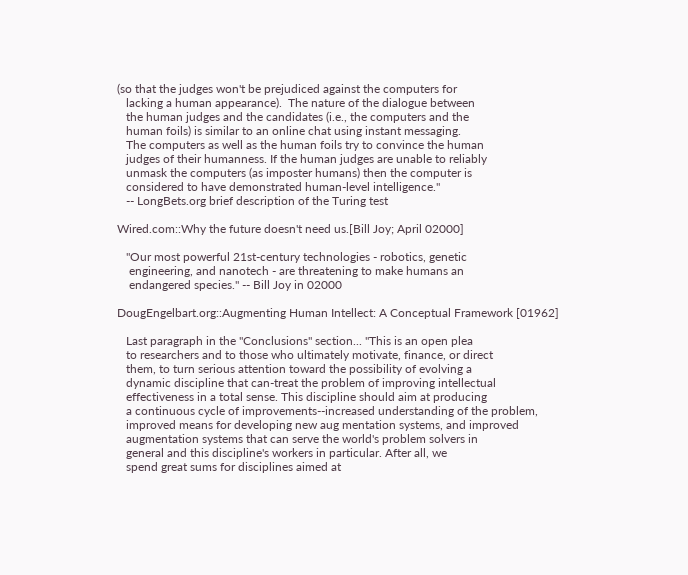(so that the judges won't be prejudiced against the computers for
   lacking a human appearance).  The nature of the dialogue between
   the human judges and the candidates (i.e., the computers and the
   human foils) is similar to an online chat using instant messaging.
   The computers as well as the human foils try to convince the human
   judges of their humanness. If the human judges are unable to reliably
   unmask the computers (as imposter humans) then the computer is
   considered to have demonstrated human-level intelligence."
   -- LongBets.org brief description of the Turing test

Wired.com::Why the future doesn't need us.[Bill Joy; April 02000]

   "Our most powerful 21st-century technologies - robotics, genetic
    engineering, and nanotech - are threatening to make humans an
    endangered species." -- Bill Joy in 02000

DougEngelbart.org::Augmenting Human Intellect: A Conceptual Framework [01962]

   Last paragraph in the "Conclusions" section... "This is an open plea
   to researchers and to those who ultimately motivate, finance, or direct
   them, to turn serious attention toward the possibility of evolving a
   dynamic discipline that can-treat the problem of improving intellectual
   effectiveness in a total sense. This discipline should aim at producing
   a continuous cycle of improvements--increased understanding of the problem,
   improved means for developing new aug mentation systems, and improved
   augmentation systems that can serve the world's problem solvers in
   general and this discipline's workers in particular. After all, we
   spend great sums for disciplines aimed at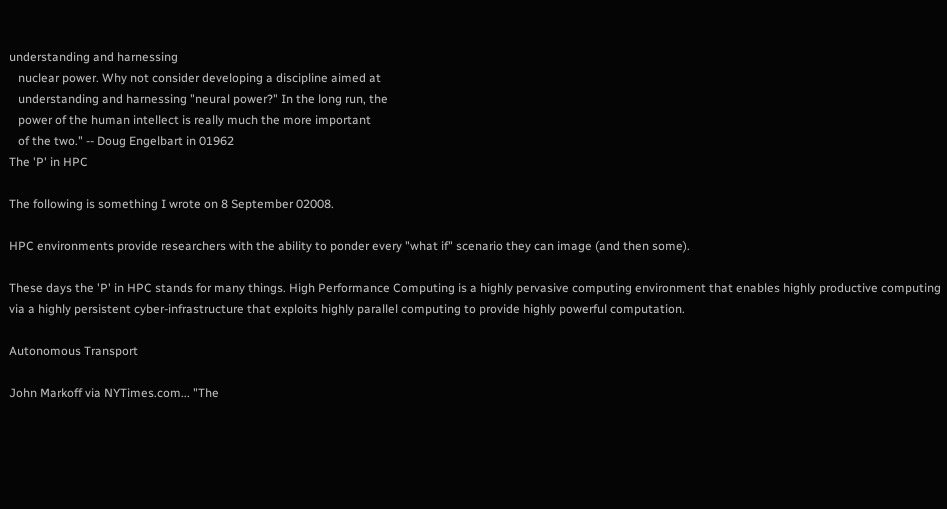understanding and harnessing
   nuclear power. Why not consider developing a discipline aimed at
   understanding and harnessing "neural power?" In the long run, the
   power of the human intellect is really much the more important
   of the two." -- Doug Engelbart in 01962
The 'P' in HPC

The following is something I wrote on 8 September 02008.

HPC environments provide researchers with the ability to ponder every "what if" scenario they can image (and then some).

These days the 'P' in HPC stands for many things. High Performance Computing is a highly pervasive computing environment that enables highly productive computing via a highly persistent cyber-infrastructure that exploits highly parallel computing to provide highly powerful computation.

Autonomous Transport

John Markoff via NYTimes.com... "The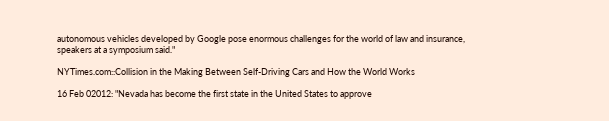autonomous vehicles developed by Google pose enormous challenges for the world of law and insurance, speakers at a symposium said."

NYTimes.com::Collision in the Making Between Self-Driving Cars and How the World Works

16 Feb 02012: "Nevada has become the first state in the United States to approve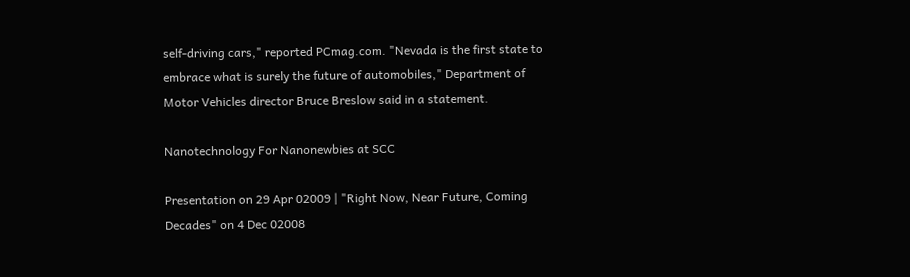self-driving cars," reported PCmag.com. "Nevada is the first state to embrace what is surely the future of automobiles," Department of Motor Vehicles director Bruce Breslow said in a statement.

Nanotechnology For Nanonewbies at SCC

Presentation on 29 Apr 02009 | "Right Now, Near Future, Coming Decades" on 4 Dec 02008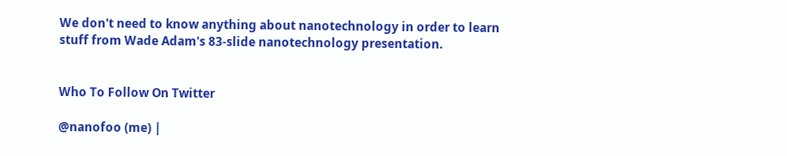We don't need to know anything about nanotechnology in order to learn stuff from Wade Adam's 83-slide nanotechnology presentation.


Who To Follow On Twitter

@nanofoo (me) |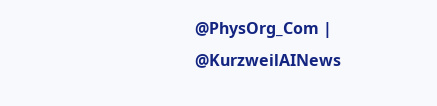@PhysOrg_Com | @KurzweilAINews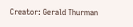Creator: Gerald Thurman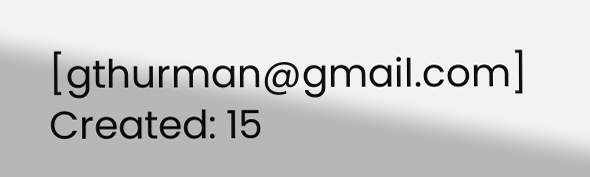[gthurman@gmail.com]
Created: 15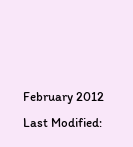February 2012
Last Modified: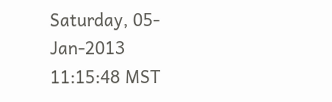Saturday, 05-Jan-2013 11:15:48 MST